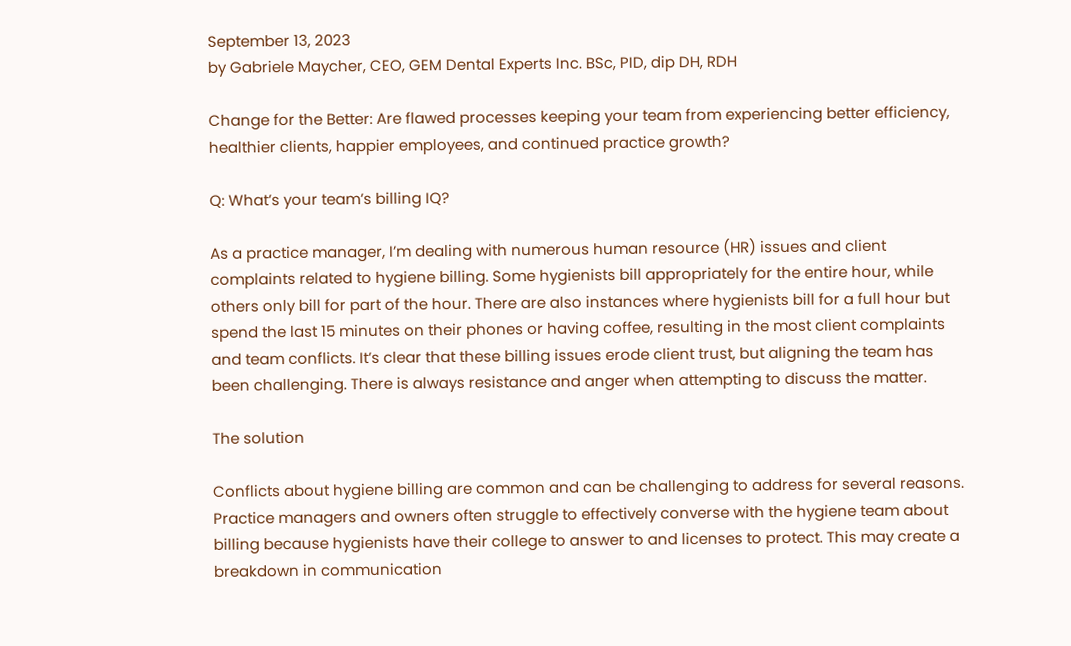September 13, 2023
by Gabriele Maycher, CEO, GEM Dental Experts Inc. BSc, PID, dip DH, RDH

Change for the Better: Are flawed processes keeping your team from experiencing better efficiency, healthier clients, happier employees, and continued practice growth?

Q: What’s your team’s billing IQ?

As a practice manager, I’m dealing with numerous human resource (HR) issues and client complaints related to hygiene billing. Some hygienists bill appropriately for the entire hour, while others only bill for part of the hour. There are also instances where hygienists bill for a full hour but spend the last 15 minutes on their phones or having coffee, resulting in the most client complaints and team conflicts. It’s clear that these billing issues erode client trust, but aligning the team has been challenging. There is always resistance and anger when attempting to discuss the matter.

The solution

Conflicts about hygiene billing are common and can be challenging to address for several reasons. Practice managers and owners often struggle to effectively converse with the hygiene team about billing because hygienists have their college to answer to and licenses to protect. This may create a breakdown in communication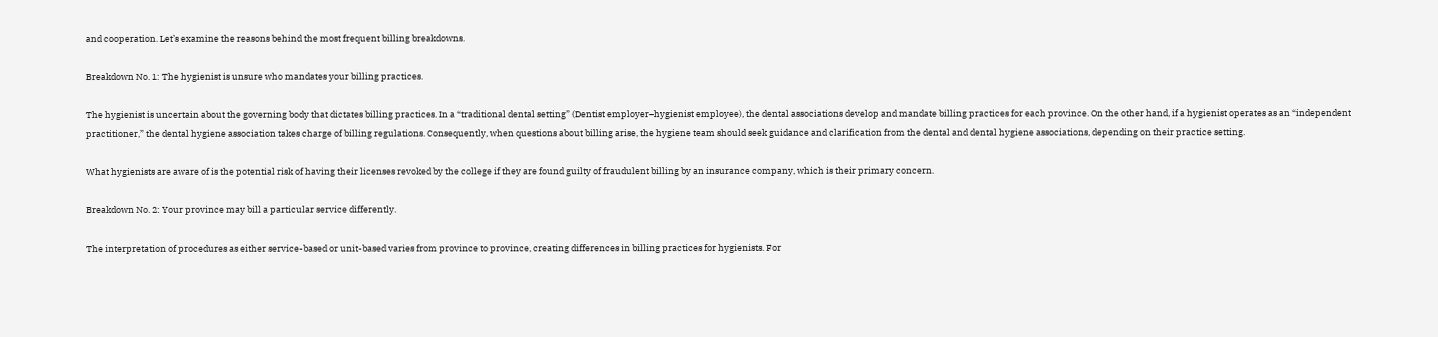and cooperation. Let’s examine the reasons behind the most frequent billing breakdowns.

Breakdown No. 1: The hygienist is unsure who mandates your billing practices.

The hygienist is uncertain about the governing body that dictates billing practices. In a “traditional dental setting” (Dentist employer–hygienist employee), the dental associations develop and mandate billing practices for each province. On the other hand, if a hygienist operates as an “independent practitioner,” the dental hygiene association takes charge of billing regulations. Consequently, when questions about billing arise, the hygiene team should seek guidance and clarification from the dental and dental hygiene associations, depending on their practice setting.

What hygienists are aware of is the potential risk of having their licenses revoked by the college if they are found guilty of fraudulent billing by an insurance company, which is their primary concern.

Breakdown No. 2: Your province may bill a particular service differently.

The interpretation of procedures as either service-based or unit-based varies from province to province, creating differences in billing practices for hygienists. For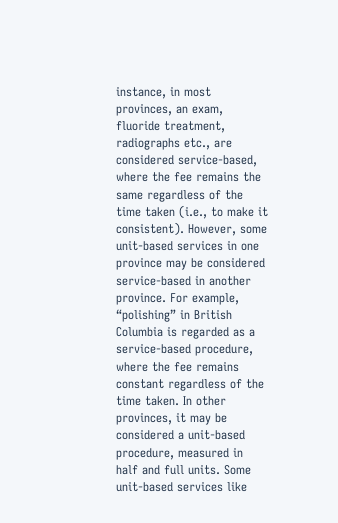instance, in most provinces, an exam, fluoride treatment, radiographs etc., are considered service-based, where the fee remains the same regardless of the time taken (i.e., to make it consistent). However, some unit-based services in one province may be considered service-based in another province. For example, “polishing” in British Columbia is regarded as a service-based procedure, where the fee remains constant regardless of the time taken. In other provinces, it may be considered a unit-based procedure, measured in half and full units. Some unit-based services like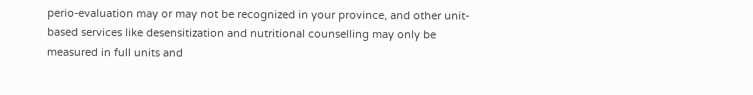perio-evaluation may or may not be recognized in your province, and other unit-based services like desensitization and nutritional counselling may only be measured in full units and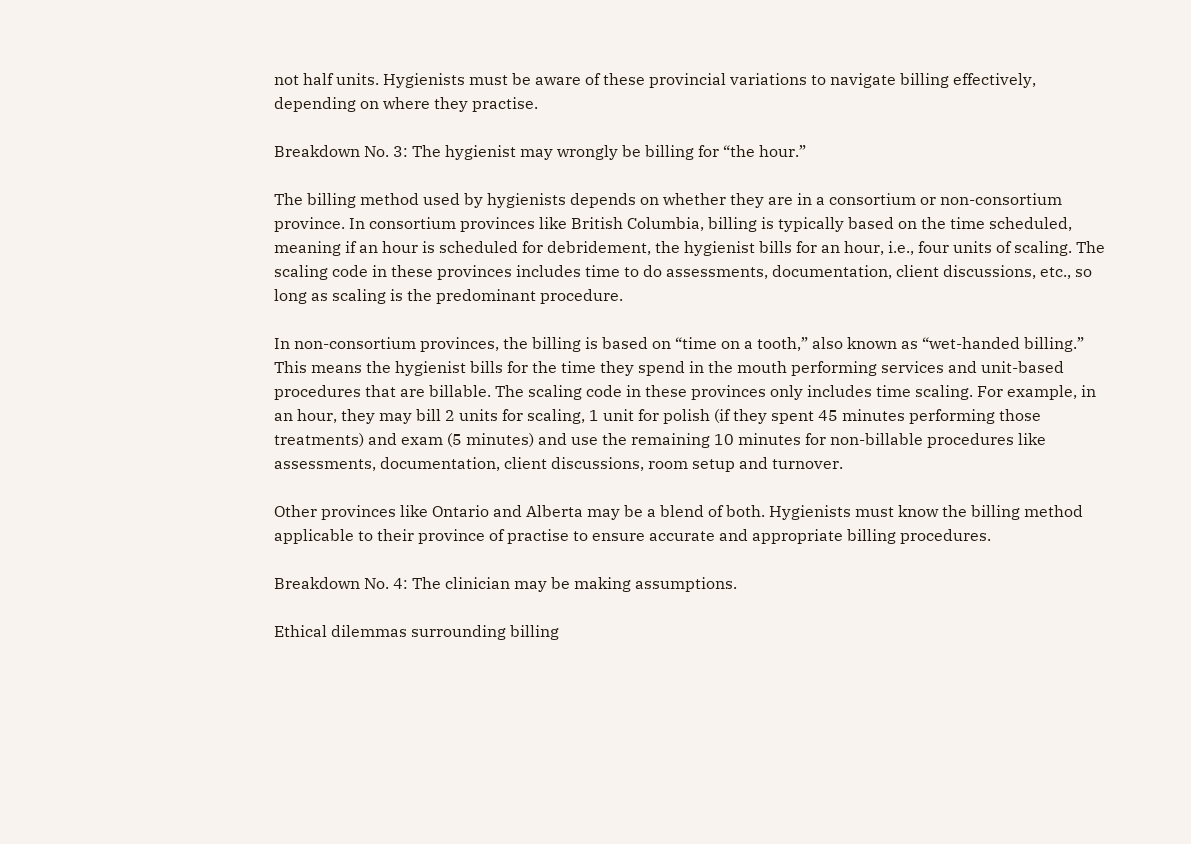not half units. Hygienists must be aware of these provincial variations to navigate billing effectively, depending on where they practise.

Breakdown No. 3: The hygienist may wrongly be billing for “the hour.”

The billing method used by hygienists depends on whether they are in a consortium or non-consortium province. In consortium provinces like British Columbia, billing is typically based on the time scheduled, meaning if an hour is scheduled for debridement, the hygienist bills for an hour, i.e., four units of scaling. The scaling code in these provinces includes time to do assessments, documentation, client discussions, etc., so long as scaling is the predominant procedure.

In non-consortium provinces, the billing is based on “time on a tooth,” also known as “wet-handed billing.” This means the hygienist bills for the time they spend in the mouth performing services and unit-based procedures that are billable. The scaling code in these provinces only includes time scaling. For example, in an hour, they may bill 2 units for scaling, 1 unit for polish (if they spent 45 minutes performing those treatments) and exam (5 minutes) and use the remaining 10 minutes for non-billable procedures like assessments, documentation, client discussions, room setup and turnover.

Other provinces like Ontario and Alberta may be a blend of both. Hygienists must know the billing method applicable to their province of practise to ensure accurate and appropriate billing procedures.

Breakdown No. 4: The clinician may be making assumptions.

Ethical dilemmas surrounding billing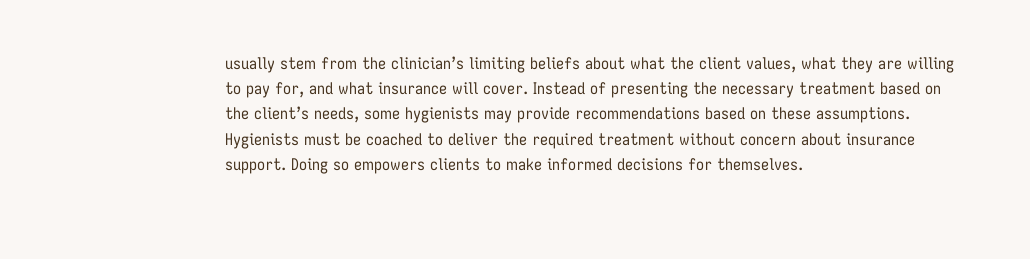usually stem from the clinician’s limiting beliefs about what the client values, what they are willing to pay for, and what insurance will cover. Instead of presenting the necessary treatment based on the client’s needs, some hygienists may provide recommendations based on these assumptions. Hygienists must be coached to deliver the required treatment without concern about insurance support. Doing so empowers clients to make informed decisions for themselves.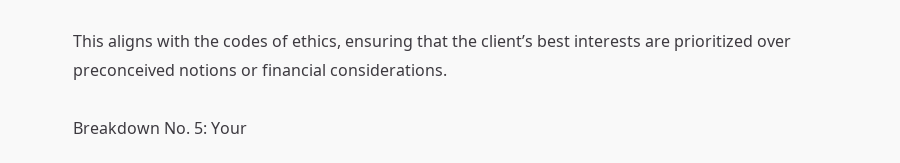This aligns with the codes of ethics, ensuring that the client’s best interests are prioritized over preconceived notions or financial considerations.

Breakdown No. 5: Your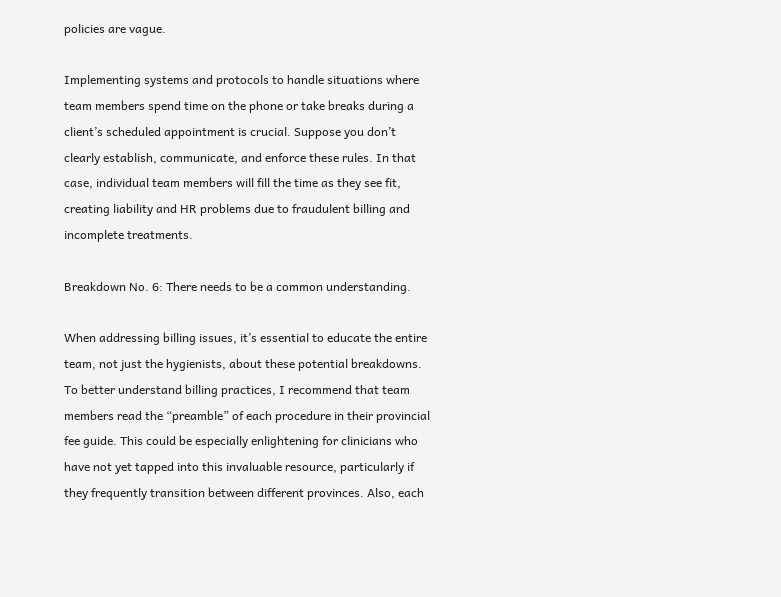policies are vague.

Implementing systems and protocols to handle situations where team members spend time on the phone or take breaks during a client’s scheduled appointment is crucial. Suppose you don’t clearly establish, communicate, and enforce these rules. In that case, individual team members will fill the time as they see fit, creating liability and HR problems due to fraudulent billing and incomplete treatments.

Breakdown No. 6: There needs to be a common understanding.

When addressing billing issues, it’s essential to educate the entire team, not just the hygienists, about these potential breakdowns. To better understand billing practices, I recommend that team members read the “preamble” of each procedure in their provincial fee guide. This could be especially enlightening for clinicians who have not yet tapped into this invaluable resource, particularly if they frequently transition between different provinces. Also, each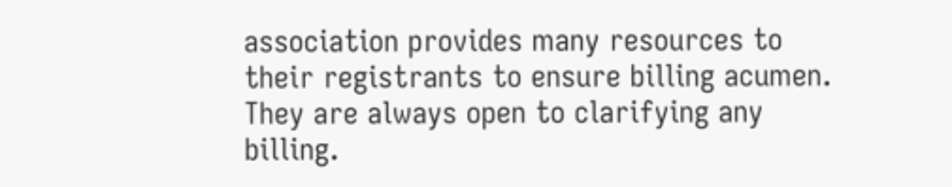association provides many resources to their registrants to ensure billing acumen. They are always open to clarifying any billing.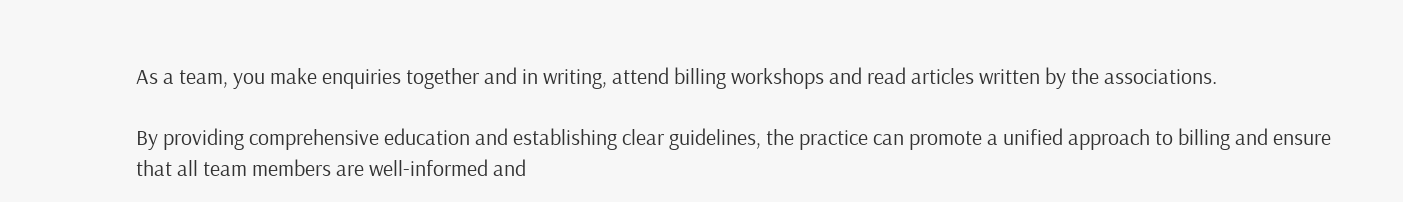As a team, you make enquiries together and in writing, attend billing workshops and read articles written by the associations.

By providing comprehensive education and establishing clear guidelines, the practice can promote a unified approach to billing and ensure that all team members are well-informed and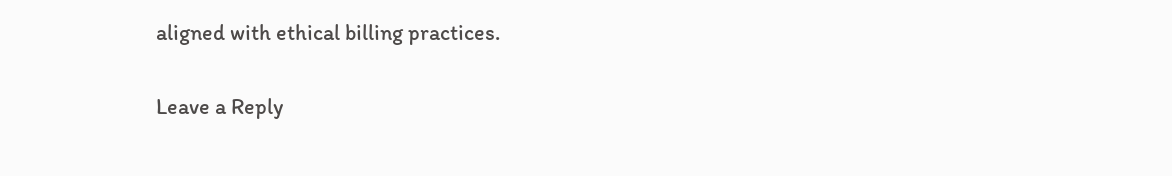aligned with ethical billing practices.

Leave a Reply